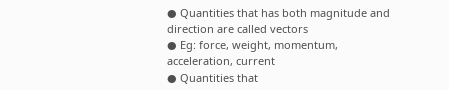● Quantities that has both magnitude and direction are called vectors
● Eg: force, weight, momentum, acceleration, current
● Quantities that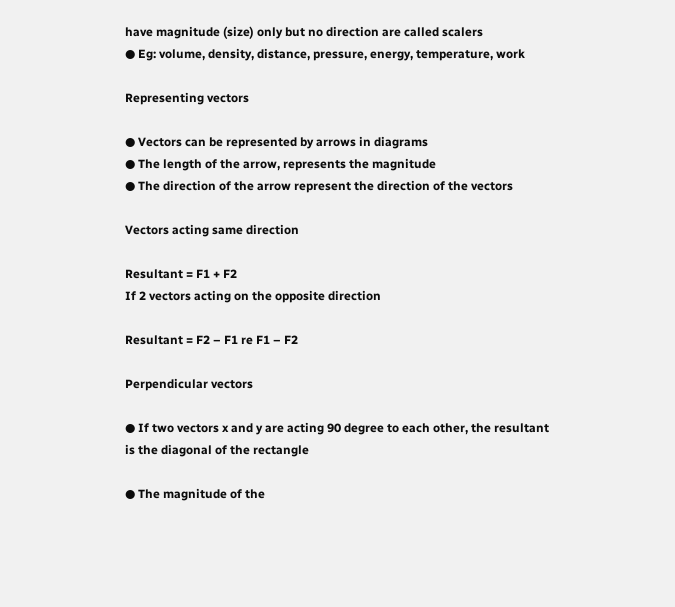have magnitude (size) only but no direction are called scalers
● Eg: volume, density, distance, pressure, energy, temperature, work

Representing vectors

● Vectors can be represented by arrows in diagrams
● The length of the arrow, represents the magnitude
● The direction of the arrow represent the direction of the vectors

Vectors acting same direction

Resultant = F1 + F2
If 2 vectors acting on the opposite direction

Resultant = F2 – F1 re F1 – F2

Perpendicular vectors

● If two vectors x and y are acting 90 degree to each other, the resultant is the diagonal of the rectangle

● The magnitude of the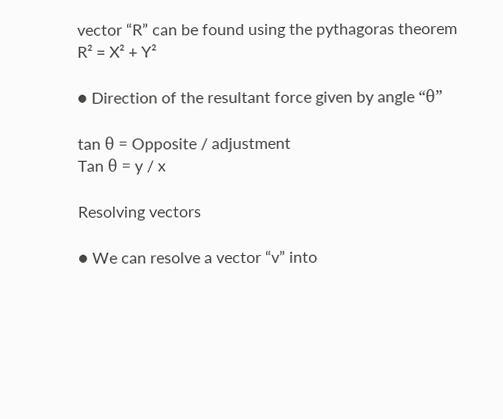vector “R” can be found using the pythagoras theorem
R² = X² + Y²

● Direction of the resultant force given by angle “θ”

tan θ = Opposite / adjustment
Tan θ = y / x

Resolving vectors

● We can resolve a vector “v” into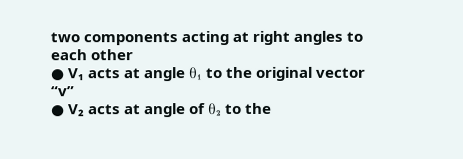two components acting at right angles to each other
● V₁ acts at angle θ₁ to the original vector “v”
● V₂ acts at angle of θ₂ to the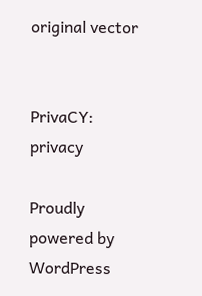original vector


PrivaCY: privacy

Proudly powered by WordPress